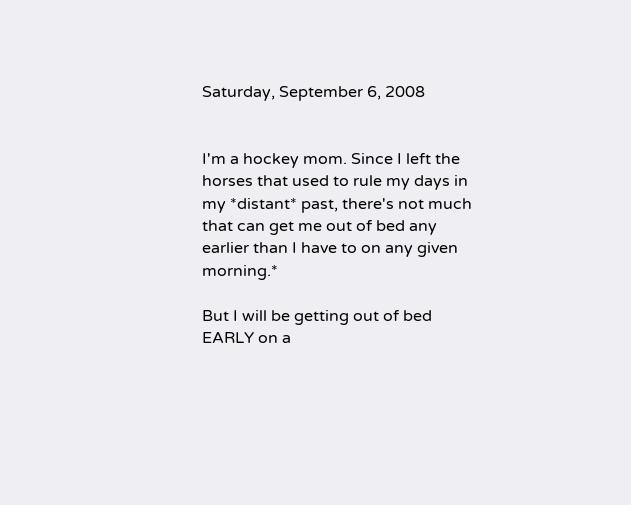Saturday, September 6, 2008


I'm a hockey mom. Since I left the horses that used to rule my days in my *distant* past, there's not much that can get me out of bed any earlier than I have to on any given morning.*

But I will be getting out of bed EARLY on a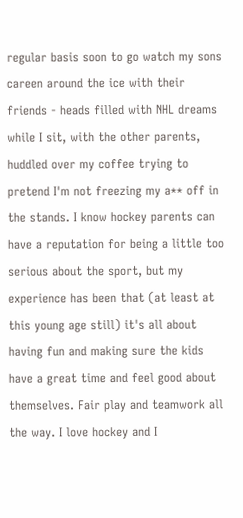regular basis soon to go watch my sons careen around the ice with their friends - heads filled with NHL dreams while I sit, with the other parents, huddled over my coffee trying to pretend I'm not freezing my a** off in the stands. I know hockey parents can have a reputation for being a little too serious about the sport, but my experience has been that (at least at this young age still) it's all about having fun and making sure the kids have a great time and feel good about themselves. Fair play and teamwork all the way. I love hockey and I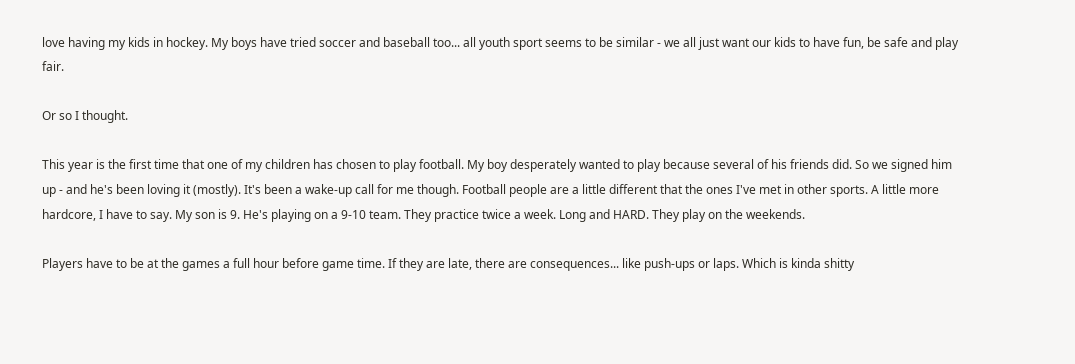love having my kids in hockey. My boys have tried soccer and baseball too... all youth sport seems to be similar - we all just want our kids to have fun, be safe and play fair.

Or so I thought.

This year is the first time that one of my children has chosen to play football. My boy desperately wanted to play because several of his friends did. So we signed him up - and he's been loving it (mostly). It's been a wake-up call for me though. Football people are a little different that the ones I've met in other sports. A little more hardcore, I have to say. My son is 9. He's playing on a 9-10 team. They practice twice a week. Long and HARD. They play on the weekends.

Players have to be at the games a full hour before game time. If they are late, there are consequences... like push-ups or laps. Which is kinda shitty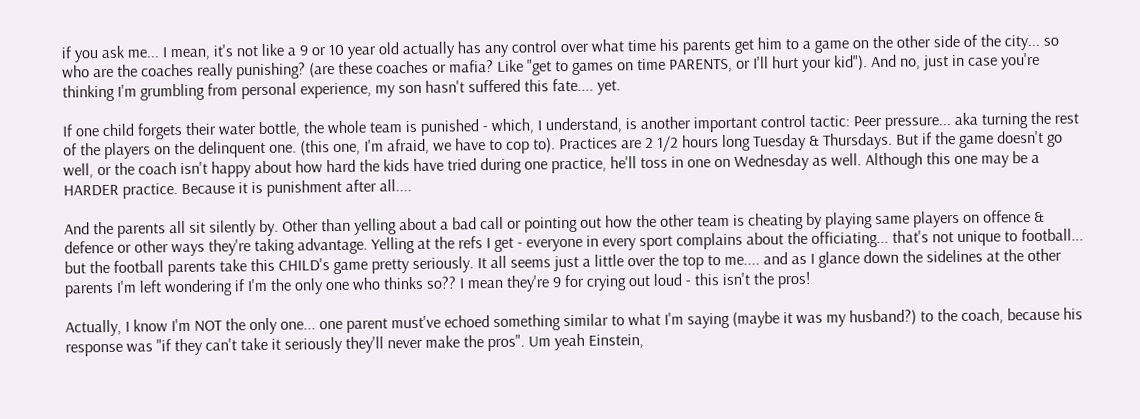if you ask me... I mean, it's not like a 9 or 10 year old actually has any control over what time his parents get him to a game on the other side of the city... so who are the coaches really punishing? (are these coaches or mafia? Like "get to games on time PARENTS, or I'll hurt your kid"). And no, just in case you're thinking I'm grumbling from personal experience, my son hasn't suffered this fate.... yet.

If one child forgets their water bottle, the whole team is punished - which, I understand, is another important control tactic: Peer pressure... aka turning the rest of the players on the delinquent one. (this one, I'm afraid, we have to cop to). Practices are 2 1/2 hours long Tuesday & Thursdays. But if the game doesn't go well, or the coach isn't happy about how hard the kids have tried during one practice, he'll toss in one on Wednesday as well. Although this one may be a HARDER practice. Because it is punishment after all....

And the parents all sit silently by. Other than yelling about a bad call or pointing out how the other team is cheating by playing same players on offence & defence or other ways they're taking advantage. Yelling at the refs I get - everyone in every sport complains about the officiating... that's not unique to football... but the football parents take this CHILD's game pretty seriously. It all seems just a little over the top to me.... and as I glance down the sidelines at the other parents I'm left wondering if I'm the only one who thinks so?? I mean they're 9 for crying out loud - this isn't the pros!

Actually, I know I'm NOT the only one... one parent must've echoed something similar to what I'm saying (maybe it was my husband?) to the coach, because his response was "if they can't take it seriously they'll never make the pros". Um yeah Einstein,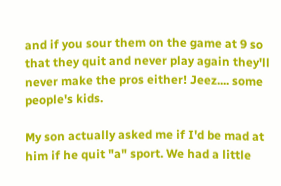and if you sour them on the game at 9 so that they quit and never play again they'll never make the pros either! Jeez.... some people's kids.

My son actually asked me if I'd be mad at him if he quit "a" sport. We had a little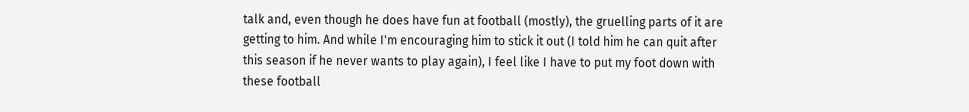talk and, even though he does have fun at football (mostly), the gruelling parts of it are getting to him. And while I'm encouraging him to stick it out (I told him he can quit after this season if he never wants to play again), I feel like I have to put my foot down with these football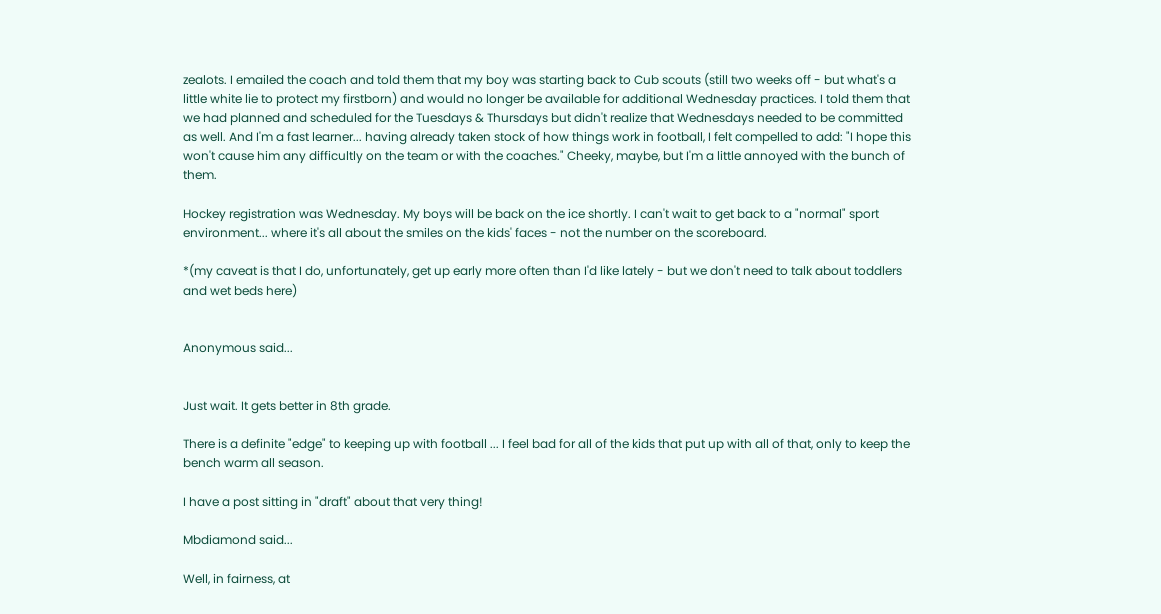zealots. I emailed the coach and told them that my boy was starting back to Cub scouts (still two weeks off - but what's a little white lie to protect my firstborn) and would no longer be available for additional Wednesday practices. I told them that we had planned and scheduled for the Tuesdays & Thursdays but didn't realize that Wednesdays needed to be committed as well. And I'm a fast learner... having already taken stock of how things work in football, I felt compelled to add: "I hope this won't cause him any difficultly on the team or with the coaches." Cheeky, maybe, but I'm a little annoyed with the bunch of them.

Hockey registration was Wednesday. My boys will be back on the ice shortly. I can't wait to get back to a "normal" sport environment... where it's all about the smiles on the kids' faces - not the number on the scoreboard.

*(my caveat is that I do, unfortunately, get up early more often than I'd like lately - but we don't need to talk about toddlers and wet beds here)


Anonymous said...


Just wait. It gets better in 8th grade.

There is a definite "edge" to keeping up with football ... I feel bad for all of the kids that put up with all of that, only to keep the bench warm all season.

I have a post sitting in "draft" about that very thing!

Mbdiamond said...

Well, in fairness, at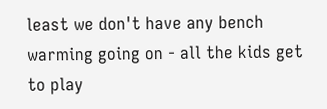least we don't have any bench warming going on - all the kids get to play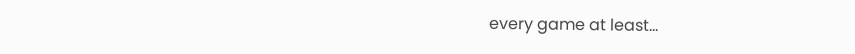every game at least...